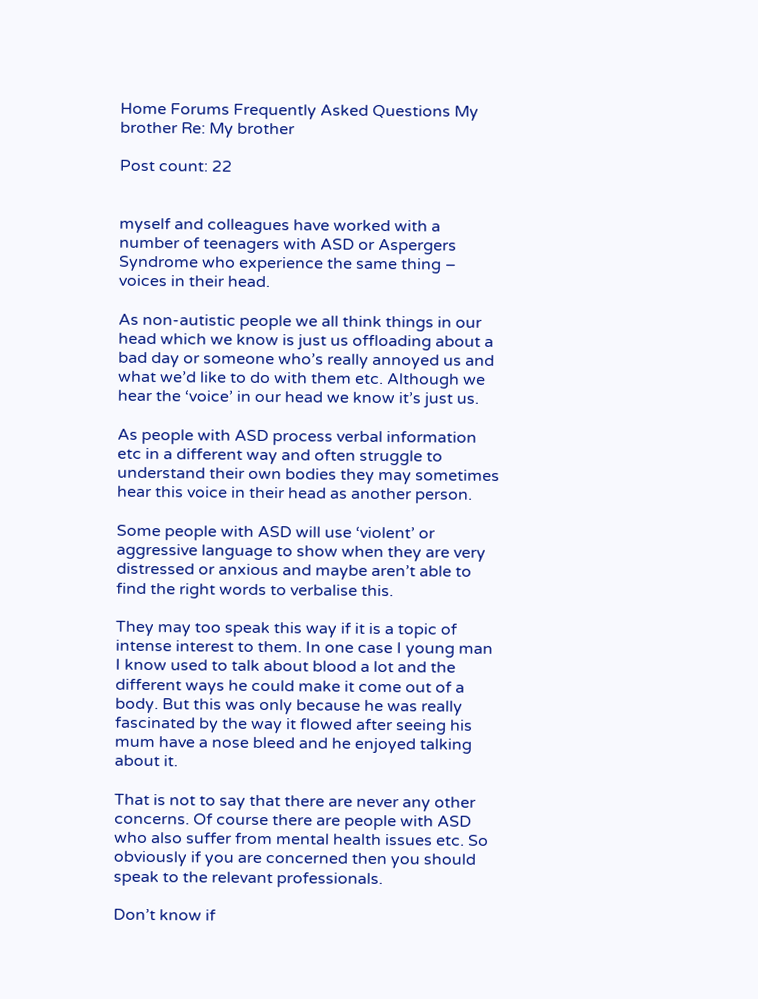Home Forums Frequently Asked Questions My brother Re: My brother

Post count: 22


myself and colleagues have worked with a number of teenagers with ASD or Aspergers Syndrome who experience the same thing – voices in their head.

As non-autistic people we all think things in our head which we know is just us offloading about a bad day or someone who’s really annoyed us and what we’d like to do with them etc. Although we hear the ‘voice’ in our head we know it’s just us.

As people with ASD process verbal information etc in a different way and often struggle to understand their own bodies they may sometimes hear this voice in their head as another person.

Some people with ASD will use ‘violent’ or aggressive language to show when they are very distressed or anxious and maybe aren’t able to find the right words to verbalise this.

They may too speak this way if it is a topic of intense interest to them. In one case I young man I know used to talk about blood a lot and the different ways he could make it come out of a body. But this was only because he was really fascinated by the way it flowed after seeing his mum have a nose bleed and he enjoyed talking about it.

That is not to say that there are never any other concerns. Of course there are people with ASD who also suffer from mental health issues etc. So obviously if you are concerned then you should speak to the relevant professionals.

Don’t know if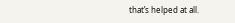that’s helped at all.